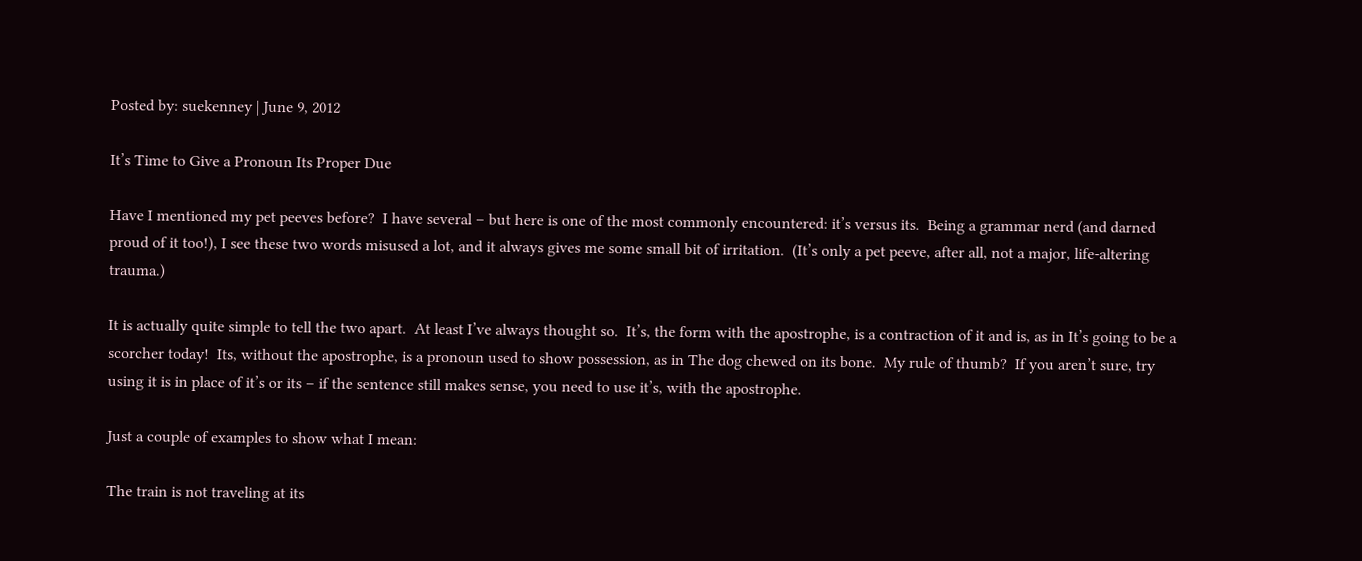Posted by: suekenney | June 9, 2012

It’s Time to Give a Pronoun Its Proper Due

Have I mentioned my pet peeves before?  I have several – but here is one of the most commonly encountered: it’s versus its.  Being a grammar nerd (and darned proud of it too!), I see these two words misused a lot, and it always gives me some small bit of irritation.  (It’s only a pet peeve, after all, not a major, life-altering trauma.)

It is actually quite simple to tell the two apart.  At least I’ve always thought so.  It’s, the form with the apostrophe, is a contraction of it and is, as in It’s going to be a scorcher today!  Its, without the apostrophe, is a pronoun used to show possession, as in The dog chewed on its bone.  My rule of thumb?  If you aren’t sure, try using it is in place of it’s or its – if the sentence still makes sense, you need to use it’s, with the apostrophe.

Just a couple of examples to show what I mean:

The train is not traveling at its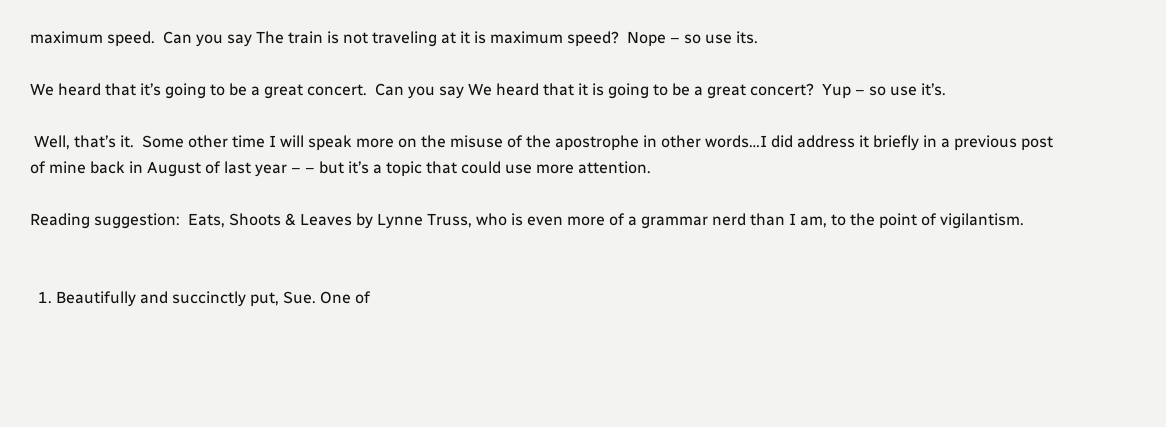maximum speed.  Can you say The train is not traveling at it is maximum speed?  Nope – so use its.

We heard that it’s going to be a great concert.  Can you say We heard that it is going to be a great concert?  Yup – so use it’s.

 Well, that’s it.  Some other time I will speak more on the misuse of the apostrophe in other words…I did address it briefly in a previous post of mine back in August of last year – – but it’s a topic that could use more attention.

Reading suggestion:  Eats, Shoots & Leaves by Lynne Truss, who is even more of a grammar nerd than I am, to the point of vigilantism.


  1. Beautifully and succinctly put, Sue. One of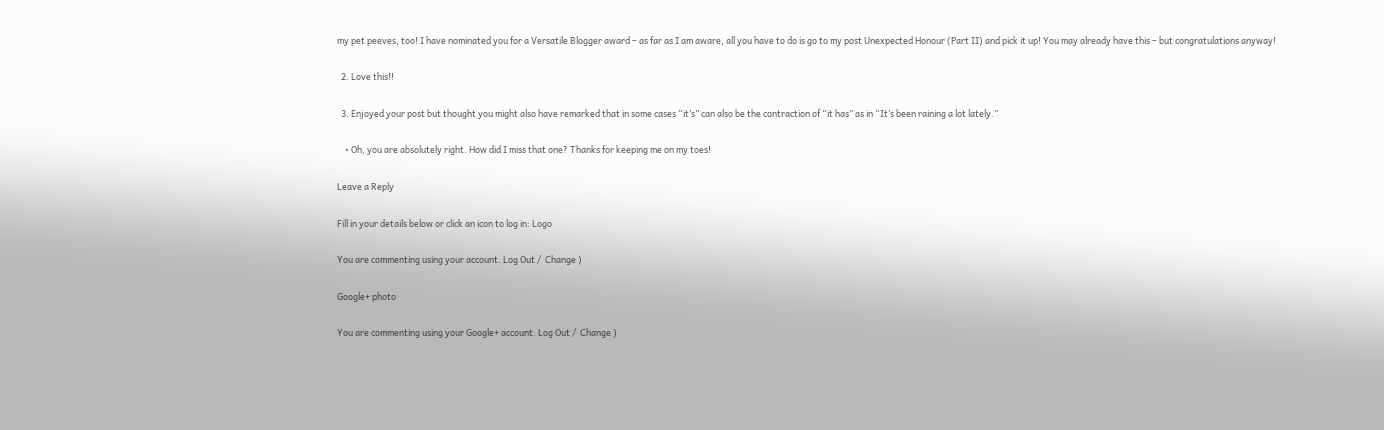my pet peeves, too! I have nominated you for a Versatile Blogger award – as far as I am aware, all you have to do is go to my post Unexpected Honour (Part II) and pick it up! You may already have this – but congratulations anyway!

  2. Love this!!

  3. Enjoyed your post but thought you might also have remarked that in some cases “it’s” can also be the contraction of “it has” as in “It’s been raining a lot lately.”

    • Oh, you are absolutely right. How did I miss that one? Thanks for keeping me on my toes!

Leave a Reply

Fill in your details below or click an icon to log in: Logo

You are commenting using your account. Log Out /  Change )

Google+ photo

You are commenting using your Google+ account. Log Out /  Change )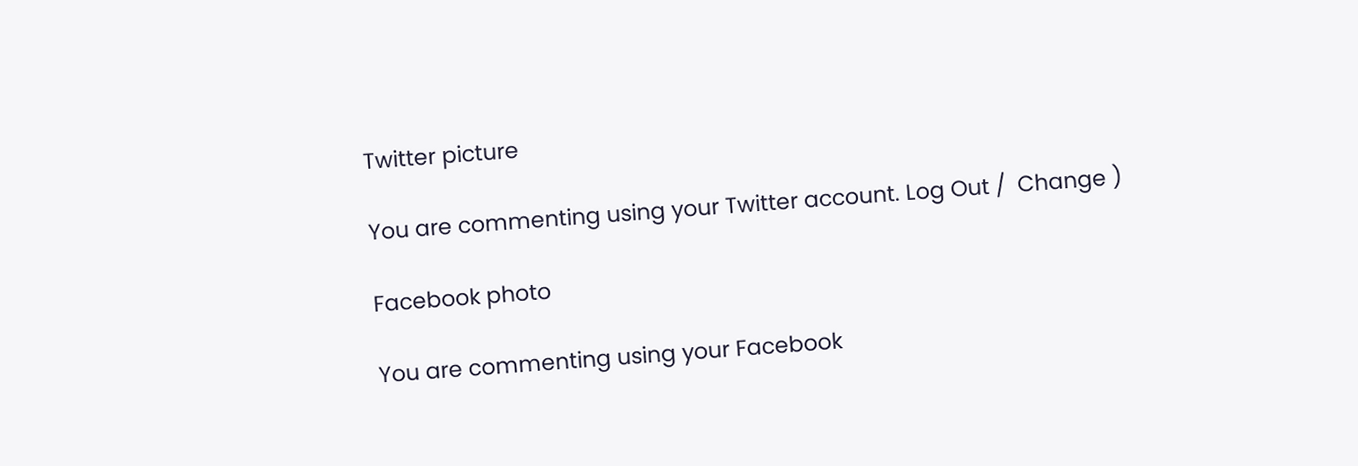Twitter picture

You are commenting using your Twitter account. Log Out /  Change )

Facebook photo

You are commenting using your Facebook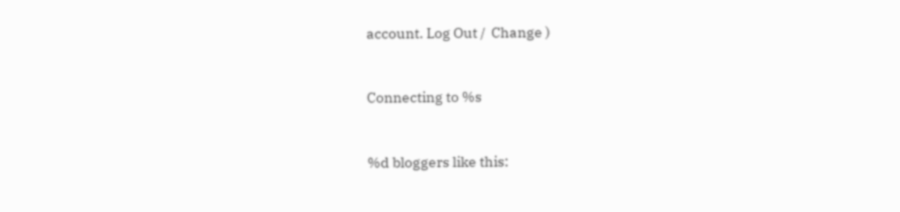account. Log Out /  Change )


Connecting to %s


%d bloggers like this: